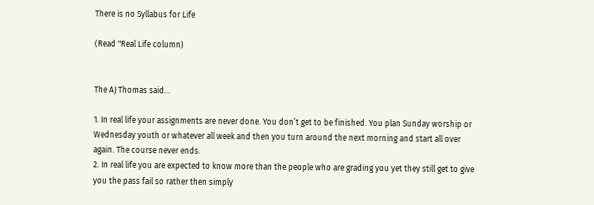There is no Syllabus for Life

(Read "Real Life column)


The AJ Thomas said...

1. In real life your assignments are never done. You don’t get to be finished. You plan Sunday worship or Wednesday youth or whatever all week and then you turn around the next morning and start all over again. The course never ends.
2. In real life you are expected to know more than the people who are grading you yet they still get to give you the pass fail so rather then simply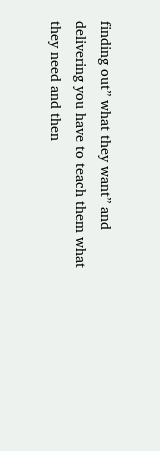finding out” what they want” and delivering you have to teach them what they need and then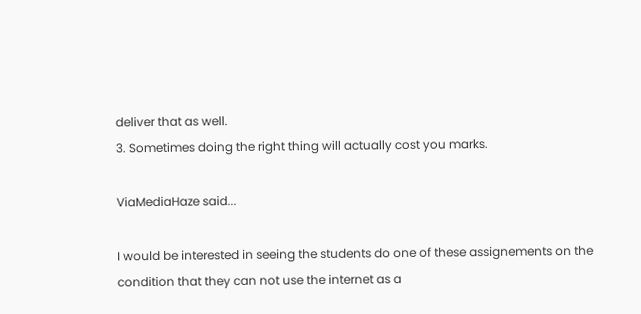deliver that as well.
3. Sometimes doing the right thing will actually cost you marks.

ViaMediaHaze said...

I would be interested in seeing the students do one of these assignements on the condition that they can not use the internet as a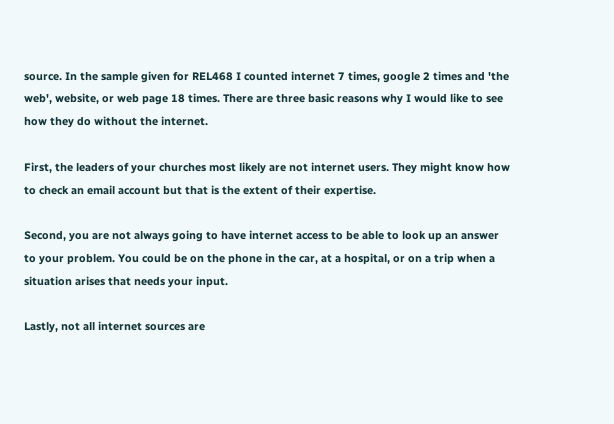source. In the sample given for REL468 I counted internet 7 times, google 2 times and 'the web', website, or web page 18 times. There are three basic reasons why I would like to see how they do without the internet.

First, the leaders of your churches most likely are not internet users. They might know how to check an email account but that is the extent of their expertise.

Second, you are not always going to have internet access to be able to look up an answer to your problem. You could be on the phone in the car, at a hospital, or on a trip when a situation arises that needs your input.

Lastly, not all internet sources are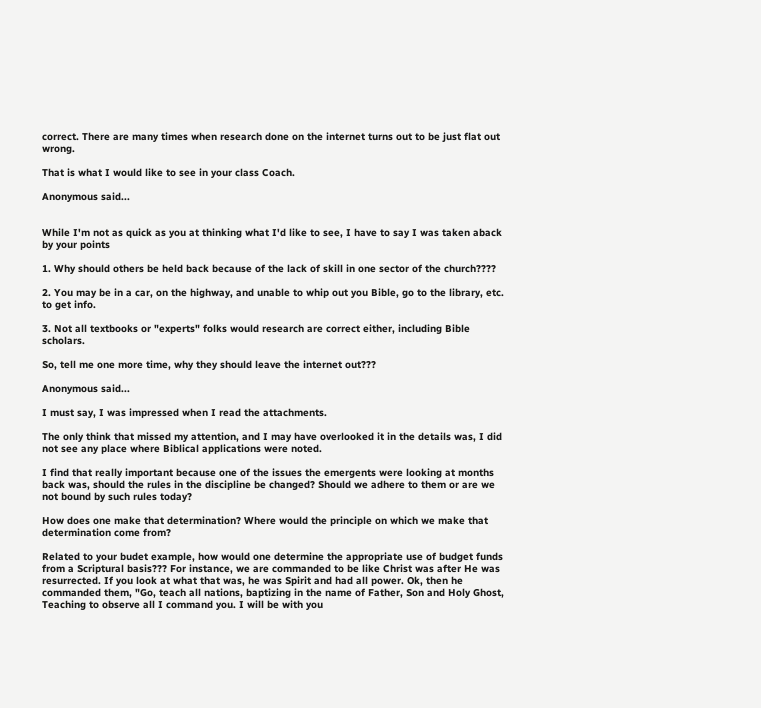correct. There are many times when research done on the internet turns out to be just flat out wrong.

That is what I would like to see in your class Coach.

Anonymous said...


While I'm not as quick as you at thinking what I'd like to see, I have to say I was taken aback by your points

1. Why should others be held back because of the lack of skill in one sector of the church????

2. You may be in a car, on the highway, and unable to whip out you Bible, go to the library, etc. to get info.

3. Not all textbooks or "experts" folks would research are correct either, including Bible scholars.

So, tell me one more time, why they should leave the internet out???

Anonymous said...

I must say, I was impressed when I read the attachments.

The only think that missed my attention, and I may have overlooked it in the details was, I did not see any place where Biblical applications were noted.

I find that really important because one of the issues the emergents were looking at months back was, should the rules in the discipline be changed? Should we adhere to them or are we not bound by such rules today?

How does one make that determination? Where would the principle on which we make that determination come from?

Related to your budet example, how would one determine the appropriate use of budget funds from a Scriptural basis??? For instance, we are commanded to be like Christ was after He was resurrected. If you look at what that was, he was Spirit and had all power. Ok, then he commanded them, "Go, teach all nations, baptizing in the name of Father, Son and Holy Ghost, Teaching to observe all I command you. I will be with you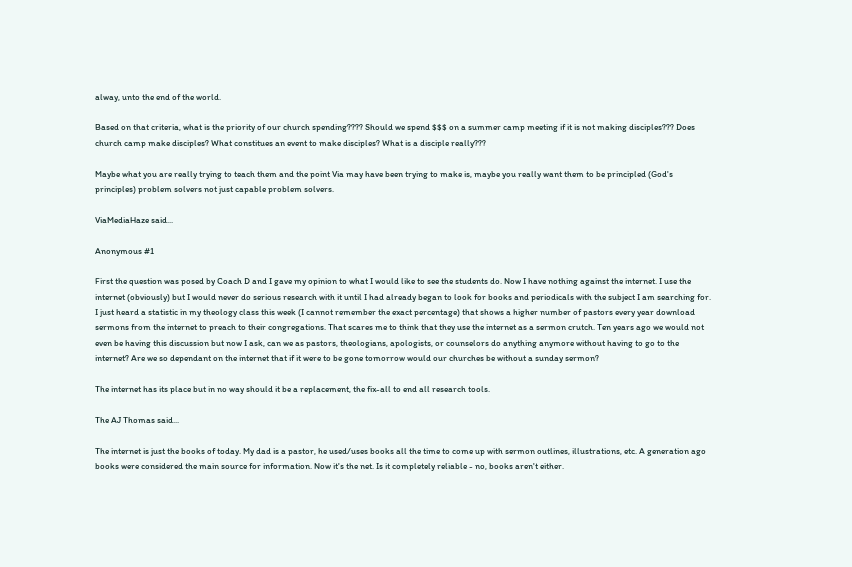alway, unto the end of the world.

Based on that criteria, what is the priority of our church spending???? Should we spend $$$ on a summer camp meeting if it is not making disciples??? Does church camp make disciples? What constitues an event to make disciples? What is a disciple really???

Maybe what you are really trying to teach them and the point Via may have been trying to make is, maybe you really want them to be principled (God's principles) problem solvers not just capable problem solvers.

ViaMediaHaze said...

Anonymous #1

First the question was posed by Coach D and I gave my opinion to what I would like to see the students do. Now I have nothing against the internet. I use the internet (obviously) but I would never do serious research with it until I had already began to look for books and periodicals with the subject I am searching for. I just heard a statistic in my theology class this week (I cannot remember the exact percentage) that shows a higher number of pastors every year download sermons from the internet to preach to their congregations. That scares me to think that they use the internet as a sermon crutch. Ten years ago we would not even be having this discussion but now I ask, can we as pastors, theologians, apologists, or counselors do anything anymore without having to go to the internet? Are we so dependant on the internet that if it were to be gone tomorrow would our churches be without a sunday sermon?

The internet has its place but in no way should it be a replacement, the fix-all to end all research tools.

The AJ Thomas said...

The internet is just the books of today. My dad is a pastor, he used/uses books all the time to come up with sermon outlines, illustrations, etc. A generation ago books were considered the main source for information. Now it's the net. Is it completely reliable - no, books aren't either.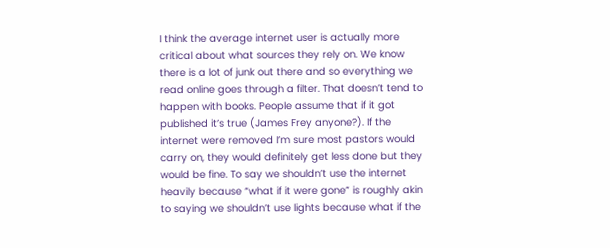I think the average internet user is actually more critical about what sources they rely on. We know there is a lot of junk out there and so everything we read online goes through a filter. That doesn’t tend to happen with books. People assume that if it got published it’s true (James Frey anyone?). If the internet were removed I’m sure most pastors would carry on, they would definitely get less done but they would be fine. To say we shouldn’t use the internet heavily because “what if it were gone” is roughly akin to saying we shouldn’t use lights because what if the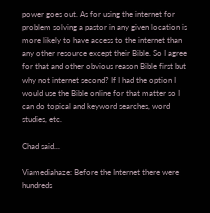power goes out. As for using the internet for problem solving a pastor in any given location is more likely to have access to the internet than any other resource except their Bible. So I agree for that and other obvious reason Bible first but why not internet second? If I had the option I would use the Bible online for that matter so I can do topical and keyword searches, word studies, etc.

Chad said...

Viamediahaze: Before the Internet there were hundreds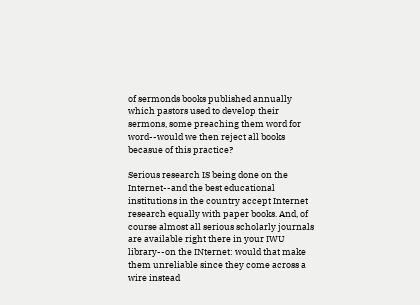of sermonds books published annually which pastors used to develop their sermons, some preaching them word for word--would we then reject all books becasue of this practice?

Serious research IS being done on the Internet--and the best educational institutions in the country accept Internet research equally with paper books. And, of course almost all serious scholarly journals are available right there in your IWU library--on the INternet: would that make them unreliable since they come across a wire instead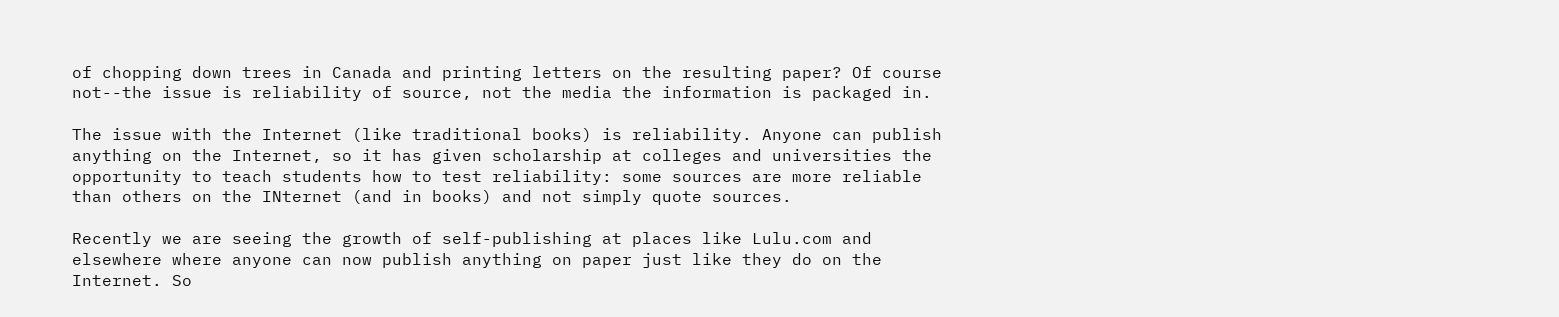of chopping down trees in Canada and printing letters on the resulting paper? Of course not--the issue is reliability of source, not the media the information is packaged in.

The issue with the Internet (like traditional books) is reliability. Anyone can publish anything on the Internet, so it has given scholarship at colleges and universities the opportunity to teach students how to test reliability: some sources are more reliable than others on the INternet (and in books) and not simply quote sources.

Recently we are seeing the growth of self-publishing at places like Lulu.com and elsewhere where anyone can now publish anything on paper just like they do on the Internet. So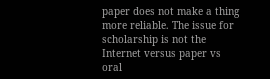paper does not make a thing more reliable. The issue for scholarship is not the Internet versus paper vs oral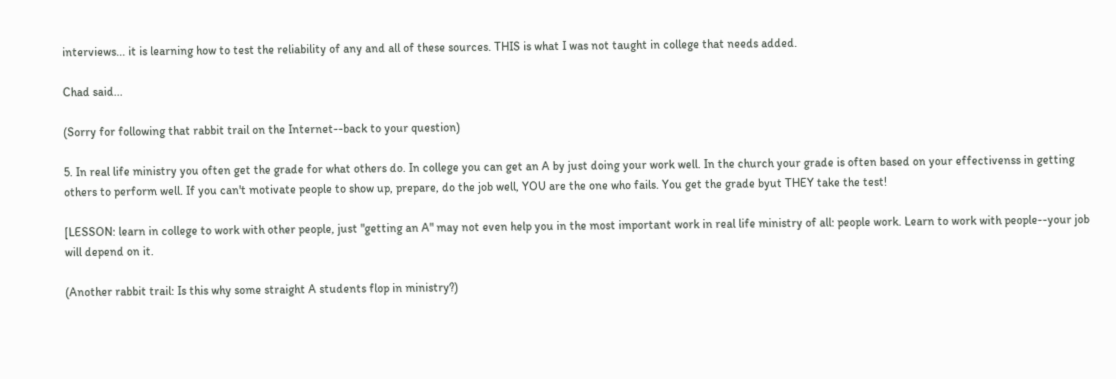interviews... it is learning how to test the reliability of any and all of these sources. THIS is what I was not taught in college that needs added.

Chad said...

(Sorry for following that rabbit trail on the Internet--back to your question)

5. In real life ministry you often get the grade for what others do. In college you can get an A by just doing your work well. In the church your grade is often based on your effectivenss in getting others to perform well. If you can't motivate people to show up, prepare, do the job well, YOU are the one who fails. You get the grade byut THEY take the test!

[LESSON: learn in college to work with other people, just "getting an A" may not even help you in the most important work in real life ministry of all: people work. Learn to work with people--your job will depend on it.

(Another rabbit trail: Is this why some straight A students flop in ministry?)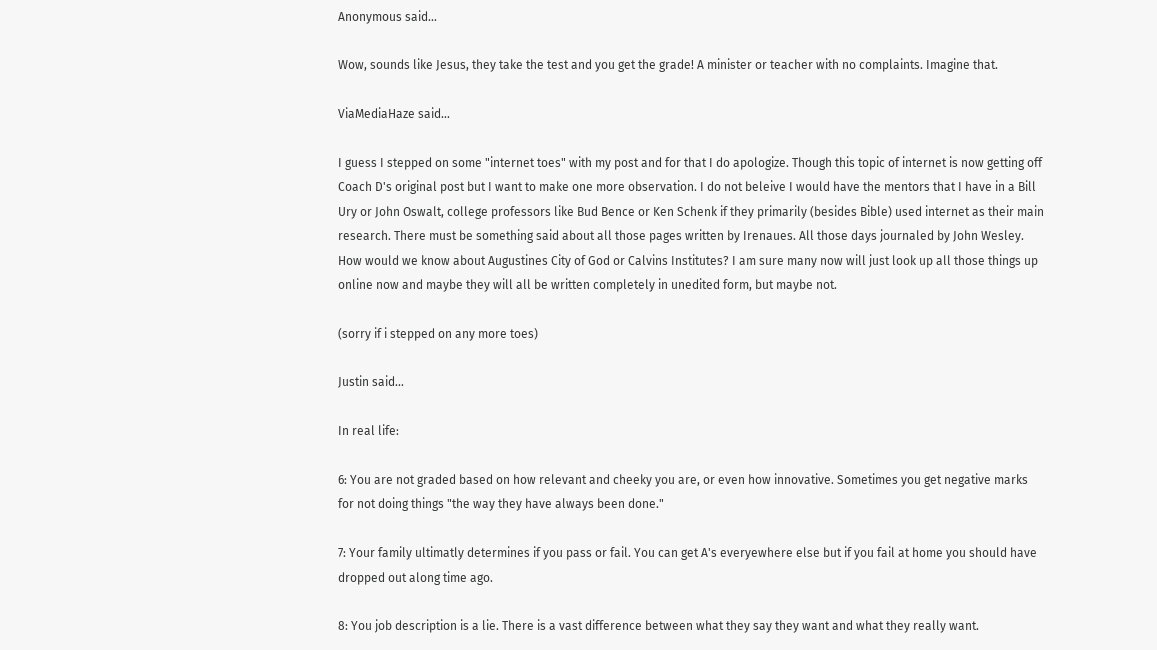Anonymous said...

Wow, sounds like Jesus, they take the test and you get the grade! A minister or teacher with no complaints. Imagine that.

ViaMediaHaze said...

I guess I stepped on some "internet toes" with my post and for that I do apologize. Though this topic of internet is now getting off Coach D's original post but I want to make one more observation. I do not beleive I would have the mentors that I have in a Bill Ury or John Oswalt, college professors like Bud Bence or Ken Schenk if they primarily (besides Bible) used internet as their main research. There must be something said about all those pages written by Irenaues. All those days journaled by John Wesley. How would we know about Augustines City of God or Calvins Institutes? I am sure many now will just look up all those things up online now and maybe they will all be written completely in unedited form, but maybe not.

(sorry if i stepped on any more toes)

Justin said...

In real life:

6: You are not graded based on how relevant and cheeky you are, or even how innovative. Sometimes you get negative marks for not doing things "the way they have always been done."

7: Your family ultimatly determines if you pass or fail. You can get A's everyewhere else but if you fail at home you should have dropped out along time ago.

8: You job description is a lie. There is a vast difference between what they say they want and what they really want.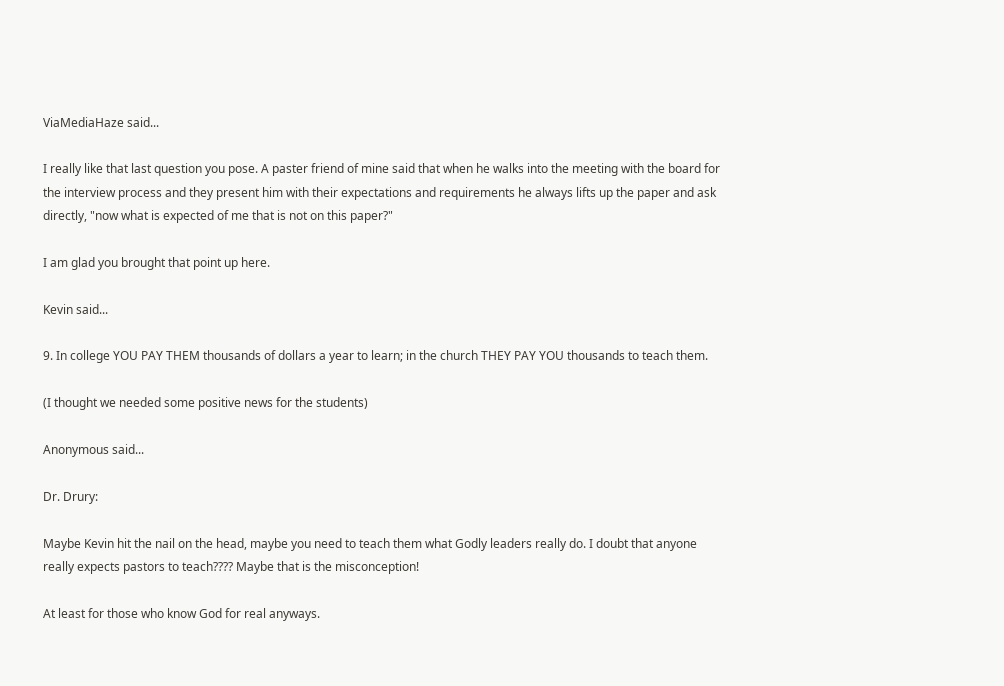ViaMediaHaze said...

I really like that last question you pose. A paster friend of mine said that when he walks into the meeting with the board for the interview process and they present him with their expectations and requirements he always lifts up the paper and ask directly, "now what is expected of me that is not on this paper?"

I am glad you brought that point up here.

Kevin said...

9. In college YOU PAY THEM thousands of dollars a year to learn; in the church THEY PAY YOU thousands to teach them.

(I thought we needed some positive news for the students)

Anonymous said...

Dr. Drury:

Maybe Kevin hit the nail on the head, maybe you need to teach them what Godly leaders really do. I doubt that anyone really expects pastors to teach???? Maybe that is the misconception!

At least for those who know God for real anyways.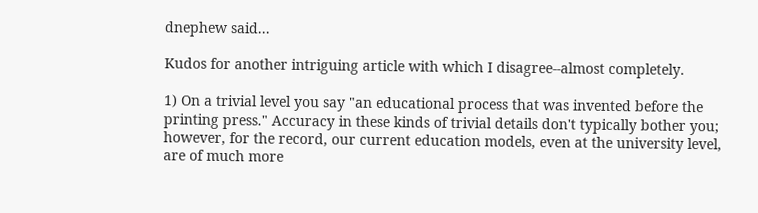dnephew said...

Kudos for another intriguing article with which I disagree--almost completely.

1) On a trivial level you say "an educational process that was invented before the printing press." Accuracy in these kinds of trivial details don't typically bother you; however, for the record, our current education models, even at the university level, are of much more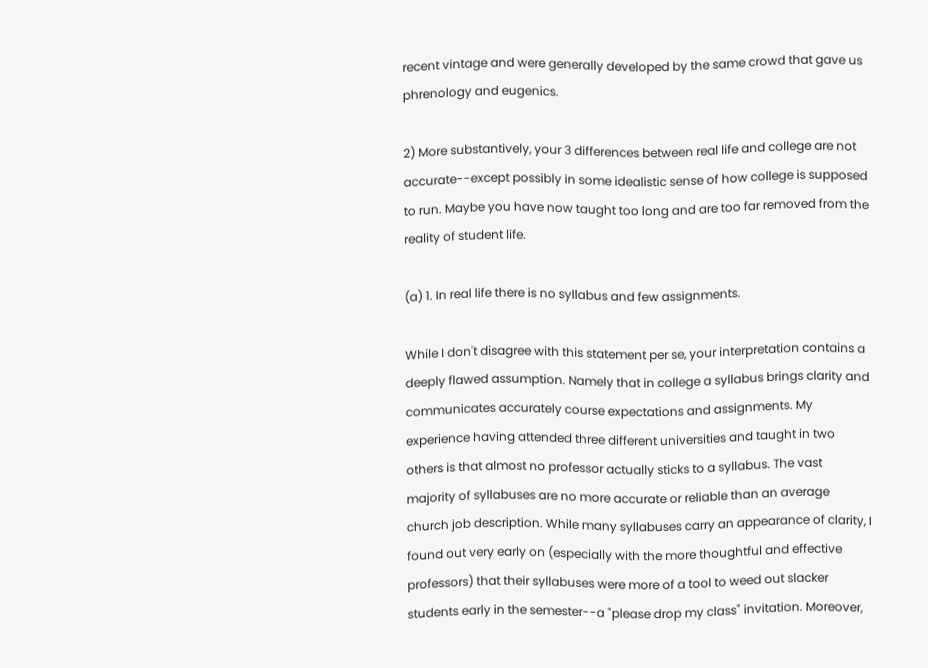recent vintage and were generally developed by the same crowd that gave us phrenology and eugenics.

2) More substantively, your 3 differences between real life and college are not accurate--except possibly in some idealistic sense of how college is supposed to run. Maybe you have now taught too long and are too far removed from the reality of student life.

(a) 1. In real life there is no syllabus and few assignments.

While I don't disagree with this statement per se, your interpretation contains a deeply flawed assumption. Namely that in college a syllabus brings clarity and communicates accurately course expectations and assignments. My experience having attended three different universities and taught in two others is that almost no professor actually sticks to a syllabus. The vast majority of syllabuses are no more accurate or reliable than an average church job description. While many syllabuses carry an appearance of clarity, I found out very early on (especially with the more thoughtful and effective professors) that their syllabuses were more of a tool to weed out slacker students early in the semester--a "please drop my class" invitation. Moreover,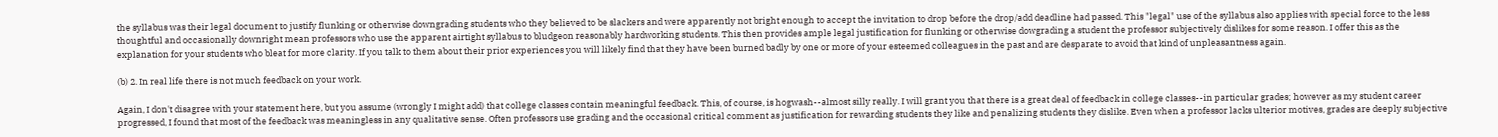the syllabus was their legal document to justify flunking or otherwise downgrading students who they believed to be slackers and were apparently not bright enough to accept the invitation to drop before the drop/add deadline had passed. This "legal" use of the syllabus also applies with special force to the less thoughtful and occasionally downright mean professors who use the apparent airtight syllabus to bludgeon reasonably hardworking students. This then provides ample legal justification for flunking or otherwise dowgrading a student the professor subjectively dislikes for some reason. I offer this as the explanation for your students who bleat for more clarity. If you talk to them about their prior experiences you will likely find that they have been burned badly by one or more of your esteemed colleagues in the past and are desparate to avoid that kind of unpleasantness again.

(b) 2. In real life there is not much feedback on your work.

Again, I don't disagree with your statement here, but you assume (wrongly I might add) that college classes contain meaningful feedback. This, of course, is hogwash--almost silly really. I will grant you that there is a great deal of feedback in college classes--in particular grades; however as my student career progressed, I found that most of the feedback was meaningless in any qualitative sense. Often professors use grading and the occasional critical comment as justification for rewarding students they like and penalizing students they dislike. Even when a professor lacks ulterior motives, grades are deeply subjective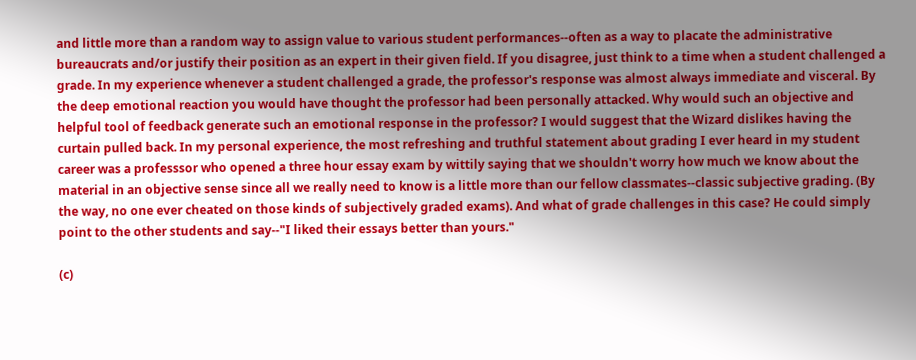and little more than a random way to assign value to various student performances--often as a way to placate the administrative bureaucrats and/or justify their position as an expert in their given field. If you disagree, just think to a time when a student challenged a grade. In my experience whenever a student challenged a grade, the professor's response was almost always immediate and visceral. By the deep emotional reaction you would have thought the professor had been personally attacked. Why would such an objective and helpful tool of feedback generate such an emotional response in the professor? I would suggest that the Wizard dislikes having the curtain pulled back. In my personal experience, the most refreshing and truthful statement about grading I ever heard in my student career was a professsor who opened a three hour essay exam by wittily saying that we shouldn't worry how much we know about the material in an objective sense since all we really need to know is a little more than our fellow classmates--classic subjective grading. (By the way, no one ever cheated on those kinds of subjectively graded exams). And what of grade challenges in this case? He could simply point to the other students and say--"I liked their essays better than yours."

(c)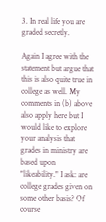3. In real life you are graded secretly.

Again I agree with the statement but argue that this is also quite true in college as well. My comments in (b) above also apply here but I would like to explore your analysis that grades in ministry are based upon "likeability." I ask: are college grades given on some other basis? Of course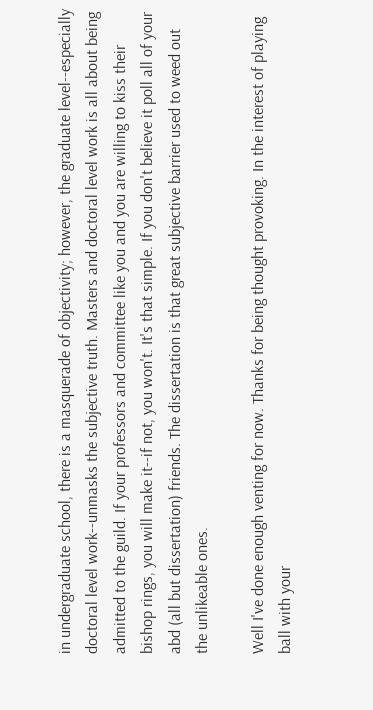in undergraduate school, there is a masquerade of objectivity; however, the graduate level--especially doctoral level work--unmasks the subjective truth. Masters and doctoral level work is all about being admitted to the guild. If your professors and committee like you and you are willing to kiss their bishop rings, you will make it--if not, you won't. It's that simple. If you don't believe it poll all of your abd (all but dissertation) friends. The dissertation is that great subjective barrier used to weed out the unlikeable ones.

Well I've done enough venting for now. Thanks for being thought provoking. In the interest of playing ball with your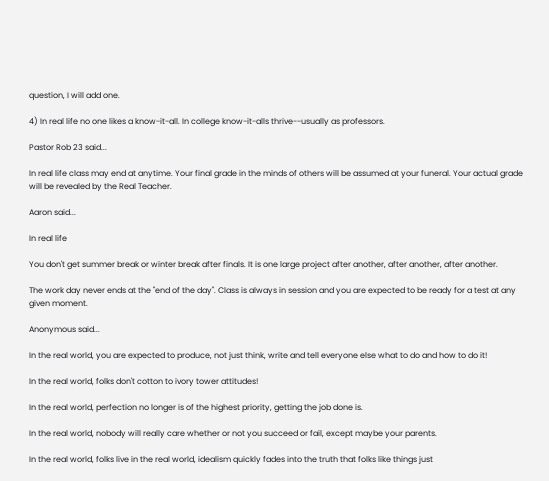question, I will add one.

4) In real life no one likes a know-it-all. In college know-it-alls thrive--usually as professors.

Pastor Rob 23 said...

In real life class may end at anytime. Your final grade in the minds of others will be assumed at your funeral. Your actual grade will be revealed by the Real Teacher.

Aaron said...

In real life

You don't get summer break or winter break after finals. It is one large project after another, after another, after another.

The work day never ends at the "end of the day". Class is always in session and you are expected to be ready for a test at any given moment.

Anonymous said...

In the real world, you are expected to produce, not just think, write and tell everyone else what to do and how to do it!

In the real world, folks don't cotton to ivory tower attitudes!

In the real world, perfection no longer is of the highest priority, getting the job done is.

In the real world, nobody will really care whether or not you succeed or fail, except maybe your parents.

In the real world, folks live in the real world, idealism quickly fades into the truth that folks like things just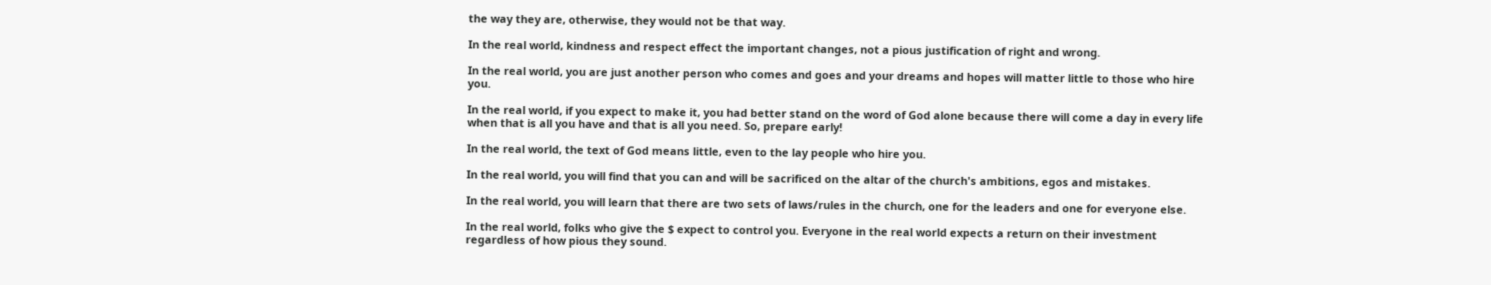the way they are, otherwise, they would not be that way.

In the real world, kindness and respect effect the important changes, not a pious justification of right and wrong.

In the real world, you are just another person who comes and goes and your dreams and hopes will matter little to those who hire you.

In the real world, if you expect to make it, you had better stand on the word of God alone because there will come a day in every life when that is all you have and that is all you need. So, prepare early!

In the real world, the text of God means little, even to the lay people who hire you.

In the real world, you will find that you can and will be sacrificed on the altar of the church's ambitions, egos and mistakes.

In the real world, you will learn that there are two sets of laws/rules in the church, one for the leaders and one for everyone else.

In the real world, folks who give the $ expect to control you. Everyone in the real world expects a return on their investment regardless of how pious they sound.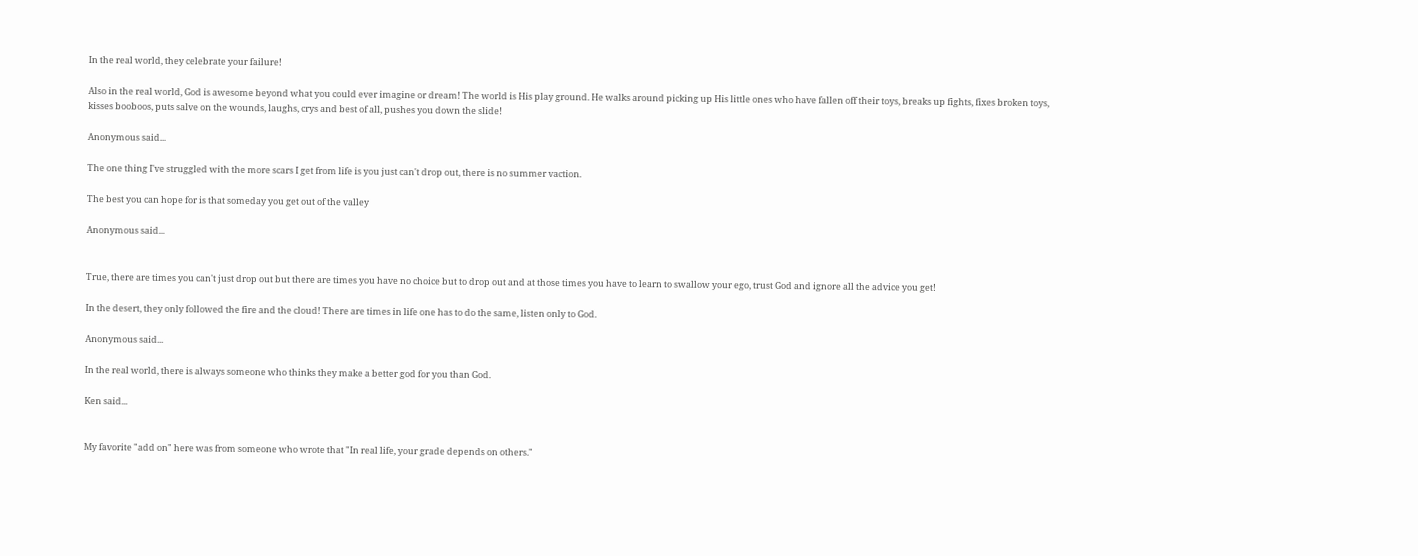In the real world, they celebrate your failure!

Also in the real world, God is awesome beyond what you could ever imagine or dream! The world is His play ground. He walks around picking up His little ones who have fallen off their toys, breaks up fights, fixes broken toys, kisses booboos, puts salve on the wounds, laughs, crys and best of all, pushes you down the slide!

Anonymous said...

The one thing I've struggled with the more scars I get from life is you just can't drop out, there is no summer vaction.

The best you can hope for is that someday you get out of the valley

Anonymous said...


True, there are times you can't just drop out but there are times you have no choice but to drop out and at those times you have to learn to swallow your ego, trust God and ignore all the advice you get!

In the desert, they only followed the fire and the cloud! There are times in life one has to do the same, listen only to God.

Anonymous said...

In the real world, there is always someone who thinks they make a better god for you than God.

Ken said...


My favorite "add on" here was from someone who wrote that "In real life, your grade depends on others."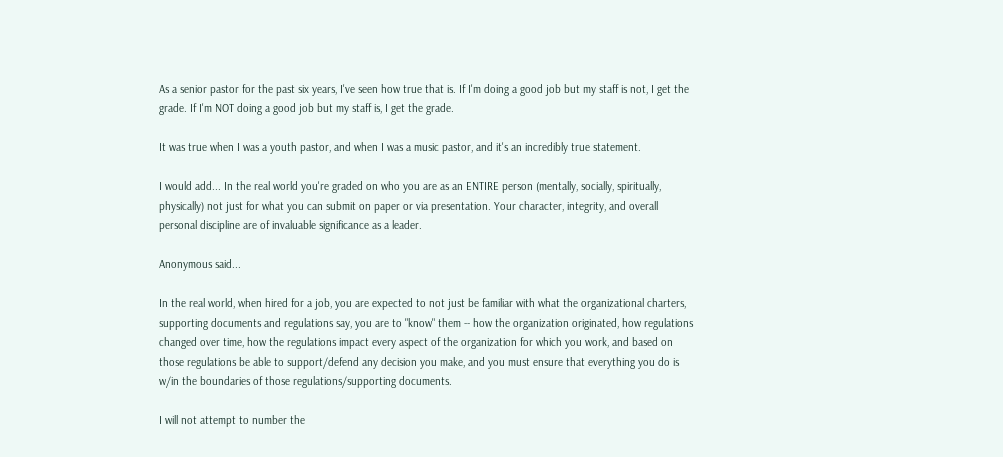As a senior pastor for the past six years, I've seen how true that is. If I'm doing a good job but my staff is not, I get the grade. If I'm NOT doing a good job but my staff is, I get the grade.

It was true when I was a youth pastor, and when I was a music pastor, and it's an incredibly true statement.

I would add... In the real world you're graded on who you are as an ENTIRE person (mentally, socially, spiritually, physically) not just for what you can submit on paper or via presentation. Your character, integrity, and overall personal discipline are of invaluable significance as a leader.

Anonymous said...

In the real world, when hired for a job, you are expected to not just be familiar with what the organizational charters, supporting documents and regulations say, you are to "know" them -- how the organization originated, how regulations changed over time, how the regulations impact every aspect of the organization for which you work, and based on those regulations be able to support/defend any decision you make, and you must ensure that everything you do is w/in the boundaries of those regulations/supporting documents.

I will not attempt to number the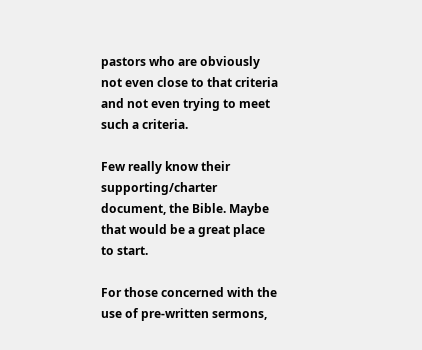pastors who are obviously not even close to that criteria and not even trying to meet such a criteria.

Few really know their supporting/charter document, the Bible. Maybe that would be a great place to start.

For those concerned with the use of pre-written sermons,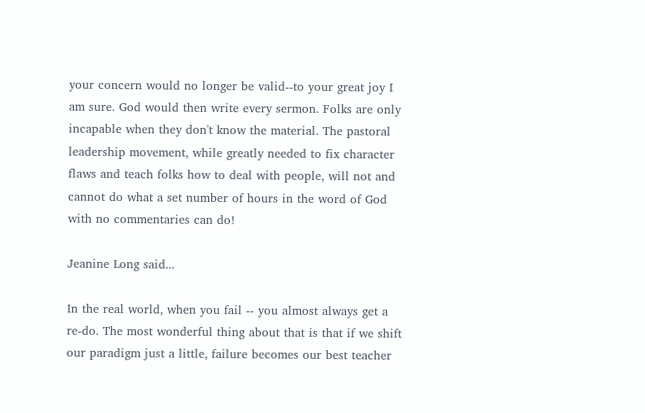your concern would no longer be valid--to your great joy I am sure. God would then write every sermon. Folks are only incapable when they don't know the material. The pastoral leadership movement, while greatly needed to fix character flaws and teach folks how to deal with people, will not and cannot do what a set number of hours in the word of God with no commentaries can do!

Jeanine Long said...

In the real world, when you fail -- you almost always get a re-do. The most wonderful thing about that is that if we shift our paradigm just a little, failure becomes our best teacher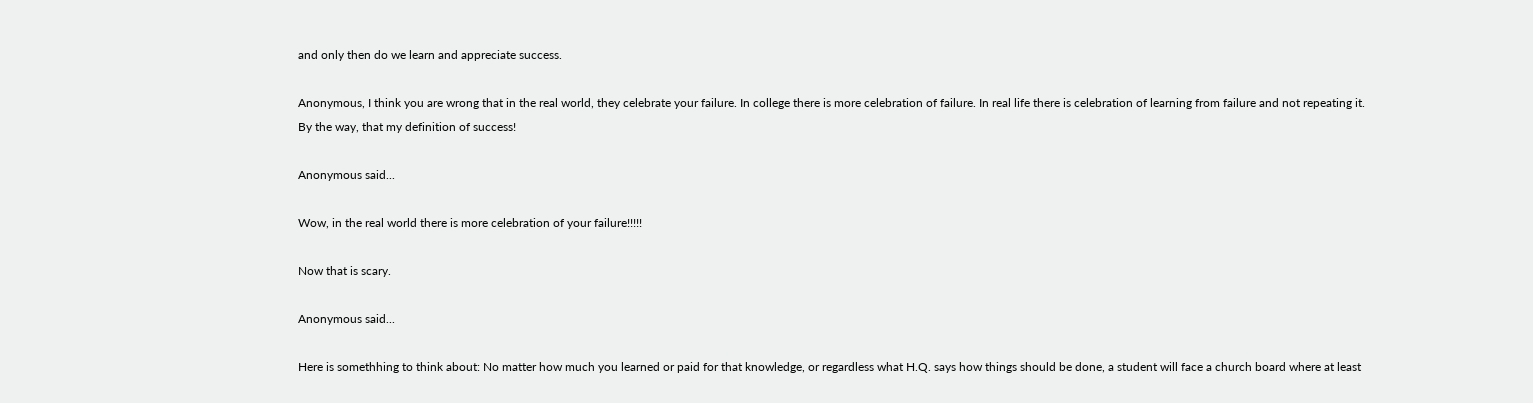and only then do we learn and appreciate success.

Anonymous, I think you are wrong that in the real world, they celebrate your failure. In college there is more celebration of failure. In real life there is celebration of learning from failure and not repeating it. By the way, that my definition of success!

Anonymous said...

Wow, in the real world there is more celebration of your failure!!!!!

Now that is scary.

Anonymous said...

Here is somethhing to think about: No matter how much you learned or paid for that knowledge, or regardless what H.Q. says how things should be done, a student will face a church board where at least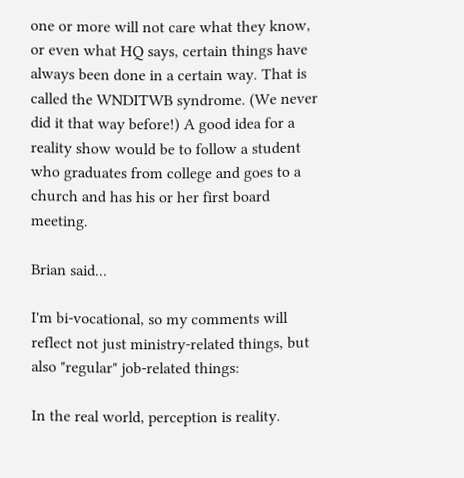one or more will not care what they know, or even what HQ says, certain things have always been done in a certain way. That is called the WNDITWB syndrome. (We never did it that way before!) A good idea for a reality show would be to follow a student who graduates from college and goes to a church and has his or her first board meeting.

Brian said...

I'm bi-vocational, so my comments will reflect not just ministry-related things, but also "regular" job-related things:

In the real world, perception is reality.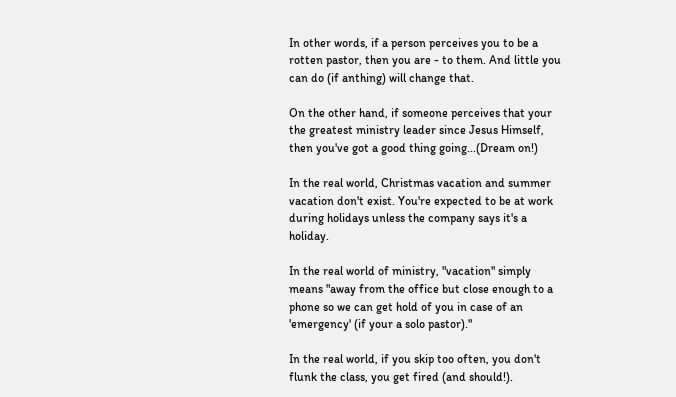In other words, if a person perceives you to be a rotten pastor, then you are - to them. And little you can do (if anthing) will change that.

On the other hand, if someone perceives that your the greatest ministry leader since Jesus Himself, then you've got a good thing going...(Dream on!)

In the real world, Christmas vacation and summer vacation don't exist. You're expected to be at work during holidays unless the company says it's a holiday.

In the real world of ministry, "vacation" simply means "away from the office but close enough to a phone so we can get hold of you in case of an 'emergency' (if your a solo pastor)."

In the real world, if you skip too often, you don't flunk the class, you get fired (and should!).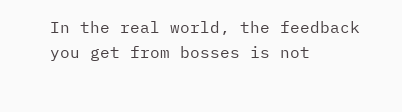In the real world, the feedback you get from bosses is not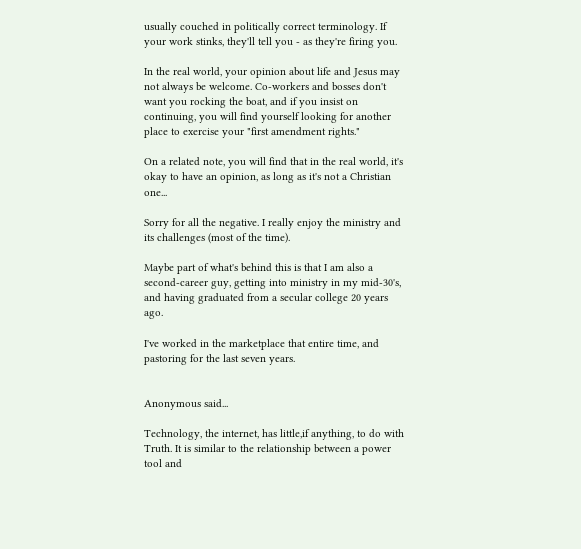usually couched in politically correct terminology. If your work stinks, they'll tell you - as they're firing you.

In the real world, your opinion about life and Jesus may not always be welcome. Co-workers and bosses don't want you rocking the boat, and if you insist on continuing, you will find yourself looking for another place to exercise your "first amendment rights."

On a related note, you will find that in the real world, it's okay to have an opinion, as long as it's not a Christian one...

Sorry for all the negative. I really enjoy the ministry and its challenges (most of the time).

Maybe part of what's behind this is that I am also a second-career guy, getting into ministry in my mid-30's, and having graduated from a secular college 20 years ago.

I've worked in the marketplace that entire time, and pastoring for the last seven years.


Anonymous said...

Technology, the internet, has little,if anything, to do with Truth. It is similar to the relationship between a power tool and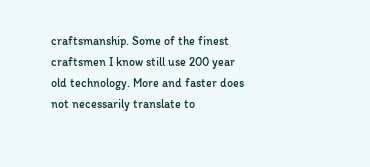craftsmanship. Some of the finest craftsmen I know still use 200 year old technology. More and faster does not necessarily translate to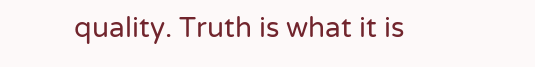quality. Truth is what it is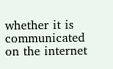whether it is communicated on the internet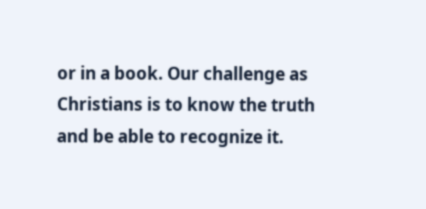or in a book. Our challenge as Christians is to know the truth and be able to recognize it.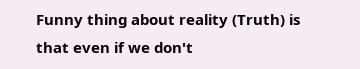Funny thing about reality (Truth) is that even if we don't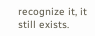recognize it, it still exists.